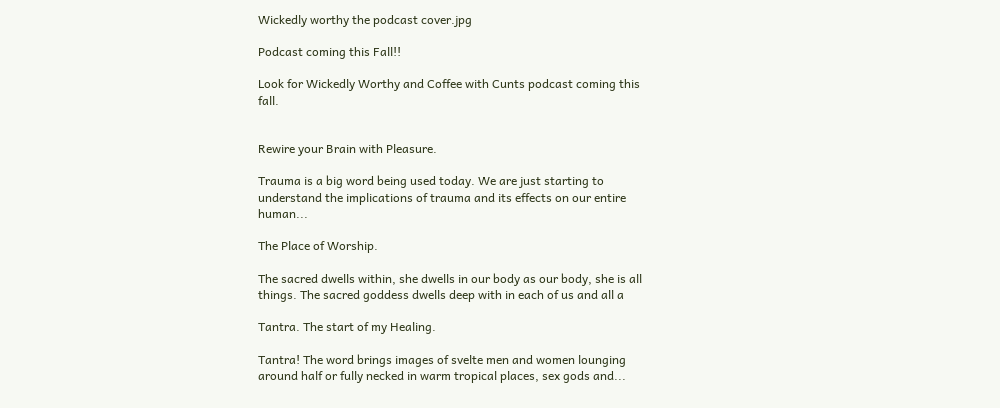Wickedly worthy the podcast cover.jpg

Podcast coming this Fall!!

Look for Wickedly Worthy and Coffee with Cunts podcast coming this fall.


Rewire your Brain with Pleasure.

Trauma is a big word being used today. We are just starting to understand the implications of trauma and its effects on our entire human...

The Place of Worship.

The sacred dwells within, she dwells in our body as our body, she is all things. The sacred goddess dwells deep with in each of us and all a

Tantra. The start of my Healing.

Tantra! The word brings images of svelte men and women lounging around half or fully necked in warm tropical places, sex gods and...